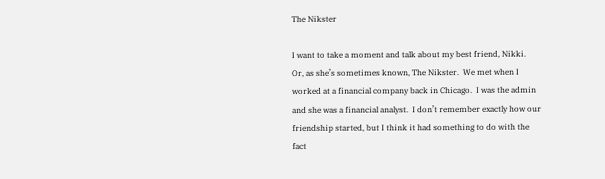The Nikster

I want to take a moment and talk about my best friend, Nikki.  Or, as she’s sometimes known, The Nikster.  We met when I worked at a financial company back in Chicago.  I was the admin and she was a financial analyst.  I don’t remember exactly how our friendship started, but I think it had something to do with the fact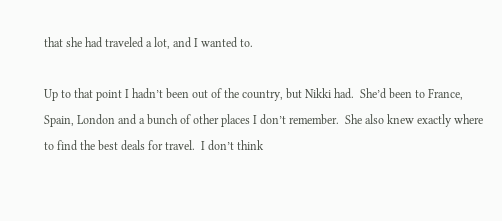that she had traveled a lot, and I wanted to.

Up to that point I hadn’t been out of the country, but Nikki had.  She’d been to France, Spain, London and a bunch of other places I don’t remember.  She also knew exactly where to find the best deals for travel.  I don’t think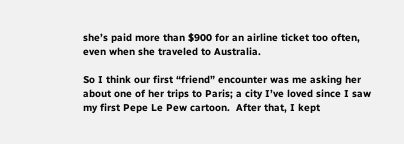she’s paid more than $900 for an airline ticket too often, even when she traveled to Australia.

So I think our first “friend” encounter was me asking her about one of her trips to Paris; a city I’ve loved since I saw my first Pepe Le Pew cartoon.  After that, I kept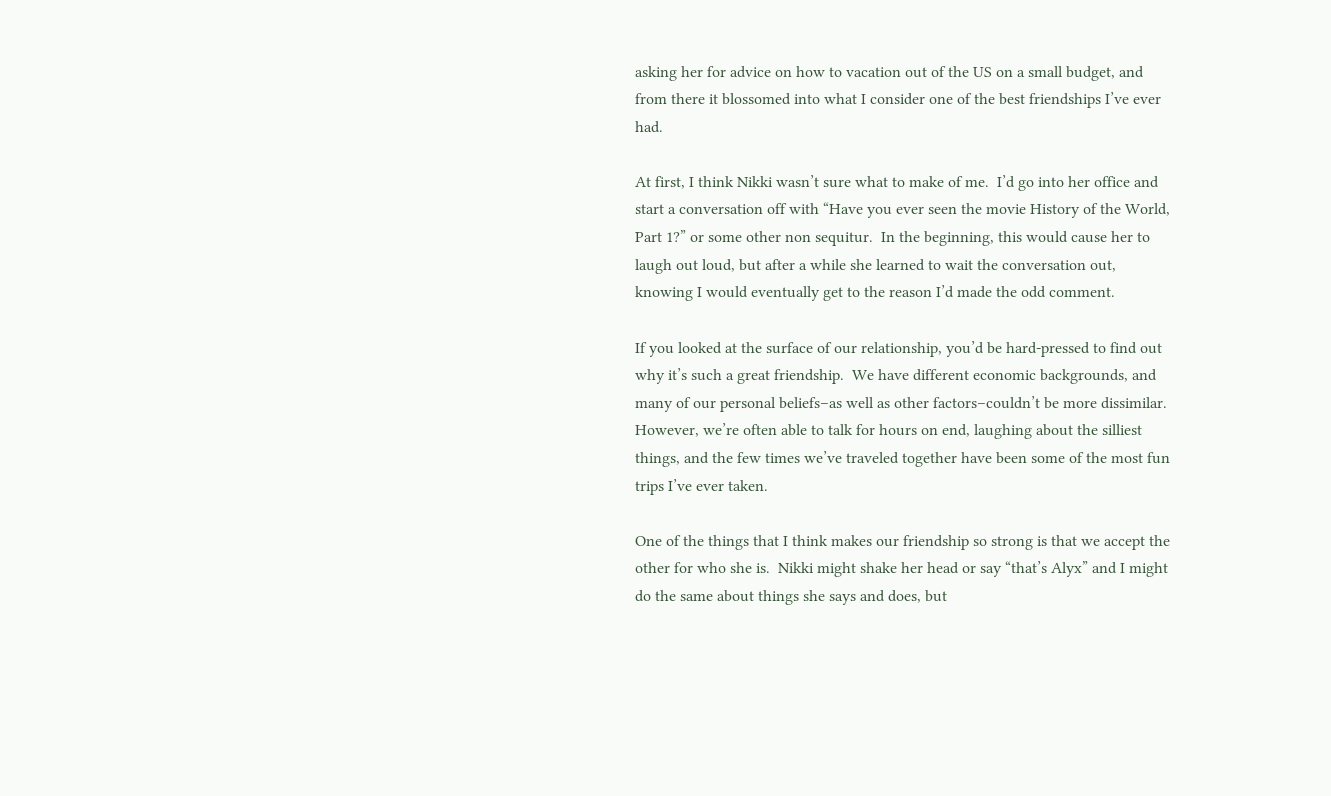asking her for advice on how to vacation out of the US on a small budget, and from there it blossomed into what I consider one of the best friendships I’ve ever had.

At first, I think Nikki wasn’t sure what to make of me.  I’d go into her office and start a conversation off with “Have you ever seen the movie History of the World, Part 1?” or some other non sequitur.  In the beginning, this would cause her to laugh out loud, but after a while she learned to wait the conversation out, knowing I would eventually get to the reason I’d made the odd comment.

If you looked at the surface of our relationship, you’d be hard-pressed to find out why it’s such a great friendship.  We have different economic backgrounds, and many of our personal beliefs–as well as other factors–couldn’t be more dissimilar.  However, we’re often able to talk for hours on end, laughing about the silliest things, and the few times we’ve traveled together have been some of the most fun trips I’ve ever taken.

One of the things that I think makes our friendship so strong is that we accept the other for who she is.  Nikki might shake her head or say “that’s Alyx” and I might do the same about things she says and does, but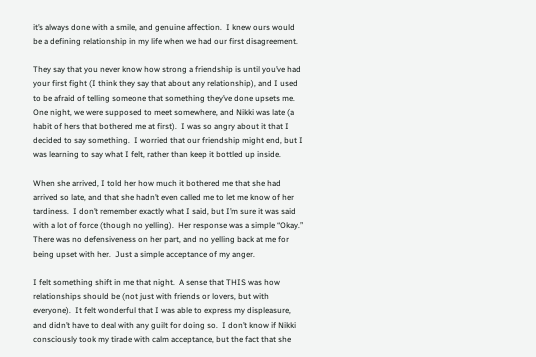it’s always done with a smile, and genuine affection.  I knew ours would be a defining relationship in my life when we had our first disagreement.

They say that you never know how strong a friendship is until you’ve had your first fight (I think they say that about any relationship), and I used to be afraid of telling someone that something they’ve done upsets me.  One night, we were supposed to meet somewhere, and Nikki was late (a habit of hers that bothered me at first).  I was so angry about it that I decided to say something.  I worried that our friendship might end, but I was learning to say what I felt, rather than keep it bottled up inside.

When she arrived, I told her how much it bothered me that she had arrived so late, and that she hadn’t even called me to let me know of her tardiness.  I don’t remember exactly what I said, but I’m sure it was said with a lot of force (though no yelling).  Her response was a simple “Okay.”  There was no defensiveness on her part, and no yelling back at me for being upset with her.  Just a simple acceptance of my anger.

I felt something shift in me that night.  A sense that THIS was how relationships should be (not just with friends or lovers, but with everyone).  It felt wonderful that I was able to express my displeasure, and didn’t have to deal with any guilt for doing so.  I don’t know if Nikki consciously took my tirade with calm acceptance, but the fact that she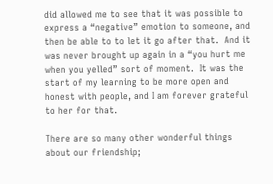did allowed me to see that it was possible to express a “negative” emotion to someone, and then be able to to let it go after that.  And it was never brought up again in a “you hurt me when you yelled” sort of moment.  It was the start of my learning to be more open and honest with people, and I am forever grateful to her for that.

There are so many other wonderful things about our friendship;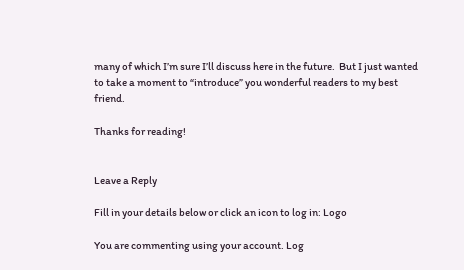many of which I’m sure I’ll discuss here in the future.  But I just wanted to take a moment to “introduce” you wonderful readers to my best friend.

Thanks for reading!


Leave a Reply

Fill in your details below or click an icon to log in: Logo

You are commenting using your account. Log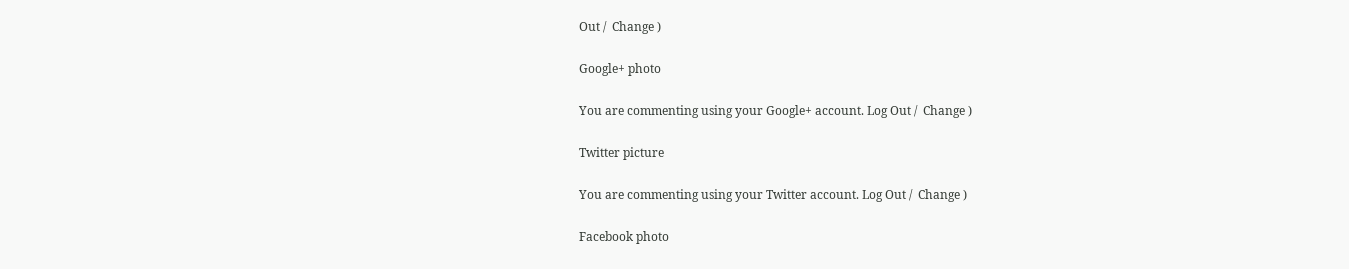Out /  Change )

Google+ photo

You are commenting using your Google+ account. Log Out /  Change )

Twitter picture

You are commenting using your Twitter account. Log Out /  Change )

Facebook photo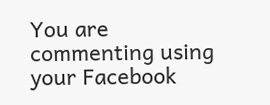You are commenting using your Facebook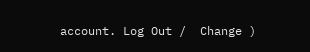account. Log Out /  Change )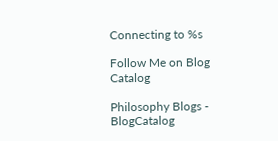Connecting to %s

Follow Me on Blog Catalog

Philosophy Blogs - BlogCatalog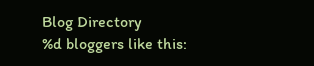Blog Directory
%d bloggers like this: